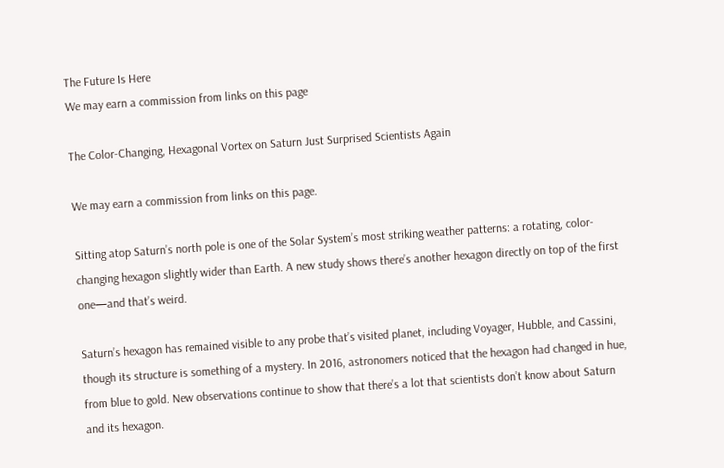The Future Is Here
We may earn a commission from links on this page

The Color-Changing, Hexagonal Vortex on Saturn Just Surprised Scientists Again

We may earn a commission from links on this page.

Sitting atop Saturn’s north pole is one of the Solar System’s most striking weather patterns: a rotating, color-changing hexagon slightly wider than Earth. A new study shows there’s another hexagon directly on top of the first one—and that’s weird.

Saturn’s hexagon has remained visible to any probe that’s visited planet, including Voyager, Hubble, and Cassini, though its structure is something of a mystery. In 2016, astronomers noticed that the hexagon had changed in hue, from blue to gold. New observations continue to show that there’s a lot that scientists don’t know about Saturn and its hexagon.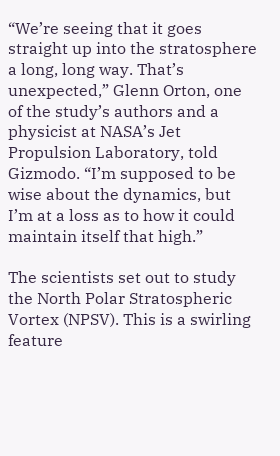“We’re seeing that it goes straight up into the stratosphere a long, long way. That’s unexpected,” Glenn Orton, one of the study’s authors and a physicist at NASA’s Jet Propulsion Laboratory, told Gizmodo. “I’m supposed to be wise about the dynamics, but I’m at a loss as to how it could maintain itself that high.”

The scientists set out to study the North Polar Stratospheric Vortex (NPSV). This is a swirling feature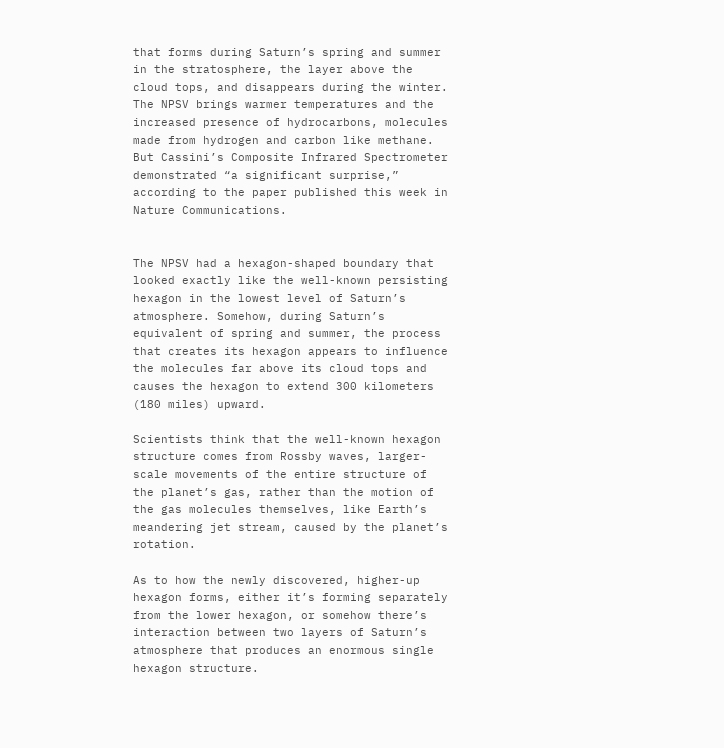that forms during Saturn’s spring and summer in the stratosphere, the layer above the cloud tops, and disappears during the winter. The NPSV brings warmer temperatures and the increased presence of hydrocarbons, molecules made from hydrogen and carbon like methane. But Cassini’s Composite Infrared Spectrometer demonstrated “a significant surprise,” according to the paper published this week in Nature Communications.


The NPSV had a hexagon-shaped boundary that looked exactly like the well-known persisting hexagon in the lowest level of Saturn’s atmosphere. Somehow, during Saturn’s equivalent of spring and summer, the process that creates its hexagon appears to influence the molecules far above its cloud tops and causes the hexagon to extend 300 kilometers (180 miles) upward.

Scientists think that the well-known hexagon structure comes from Rossby waves, larger-scale movements of the entire structure of the planet’s gas, rather than the motion of the gas molecules themselves, like Earth’s meandering jet stream, caused by the planet’s rotation.

As to how the newly discovered, higher-up hexagon forms, either it’s forming separately from the lower hexagon, or somehow there’s interaction between two layers of Saturn’s atmosphere that produces an enormous single hexagon structure.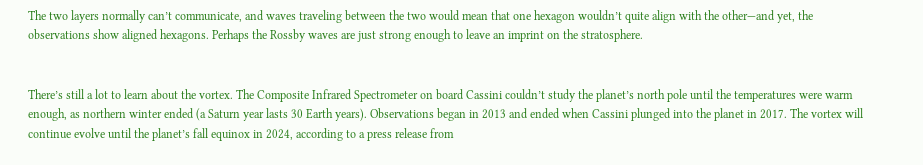The two layers normally can’t communicate, and waves traveling between the two would mean that one hexagon wouldn’t quite align with the other—and yet, the observations show aligned hexagons. Perhaps the Rossby waves are just strong enough to leave an imprint on the stratosphere.


There’s still a lot to learn about the vortex. The Composite Infrared Spectrometer on board Cassini couldn’t study the planet’s north pole until the temperatures were warm enough, as northern winter ended (a Saturn year lasts 30 Earth years). Observations began in 2013 and ended when Cassini plunged into the planet in 2017. The vortex will continue evolve until the planet’s fall equinox in 2024, according to a press release from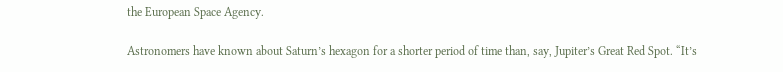the European Space Agency.

Astronomers have known about Saturn’s hexagon for a shorter period of time than, say, Jupiter’s Great Red Spot. “It’s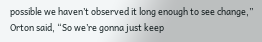possible we haven’t observed it long enough to see change,” Orton said, “So we’re gonna just keep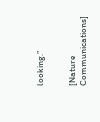looking.”


[Nature Communications]